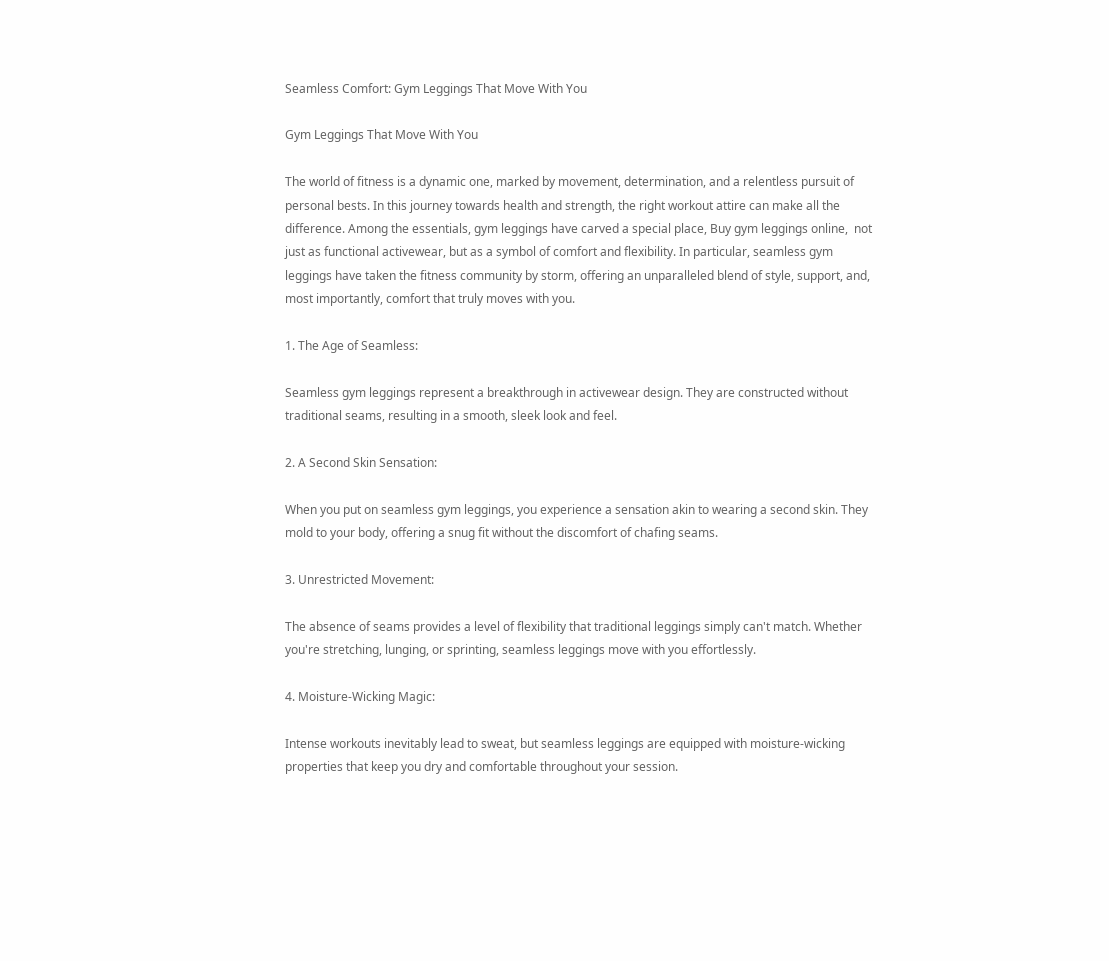Seamless Comfort: Gym Leggings That Move With You

Gym Leggings That Move With You

The world of fitness is a dynamic one, marked by movement, determination, and a relentless pursuit of personal bests. In this journey towards health and strength, the right workout attire can make all the difference. Among the essentials, gym leggings have carved a special place, Buy gym leggings online,  not just as functional activewear, but as a symbol of comfort and flexibility. In particular, seamless gym leggings have taken the fitness community by storm, offering an unparalleled blend of style, support, and, most importantly, comfort that truly moves with you.

1. The Age of Seamless:

Seamless gym leggings represent a breakthrough in activewear design. They are constructed without traditional seams, resulting in a smooth, sleek look and feel.

2. A Second Skin Sensation:

When you put on seamless gym leggings, you experience a sensation akin to wearing a second skin. They mold to your body, offering a snug fit without the discomfort of chafing seams.

3. Unrestricted Movement:

The absence of seams provides a level of flexibility that traditional leggings simply can't match. Whether you're stretching, lunging, or sprinting, seamless leggings move with you effortlessly.

4. Moisture-Wicking Magic:

Intense workouts inevitably lead to sweat, but seamless leggings are equipped with moisture-wicking properties that keep you dry and comfortable throughout your session.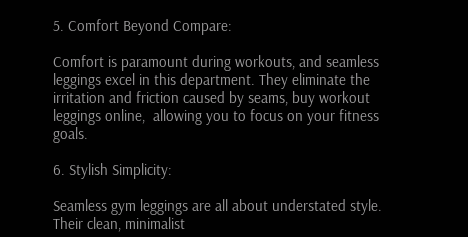5. Comfort Beyond Compare:

Comfort is paramount during workouts, and seamless leggings excel in this department. They eliminate the irritation and friction caused by seams, buy workout leggings online,  allowing you to focus on your fitness goals.

6. Stylish Simplicity:

Seamless gym leggings are all about understated style. Their clean, minimalist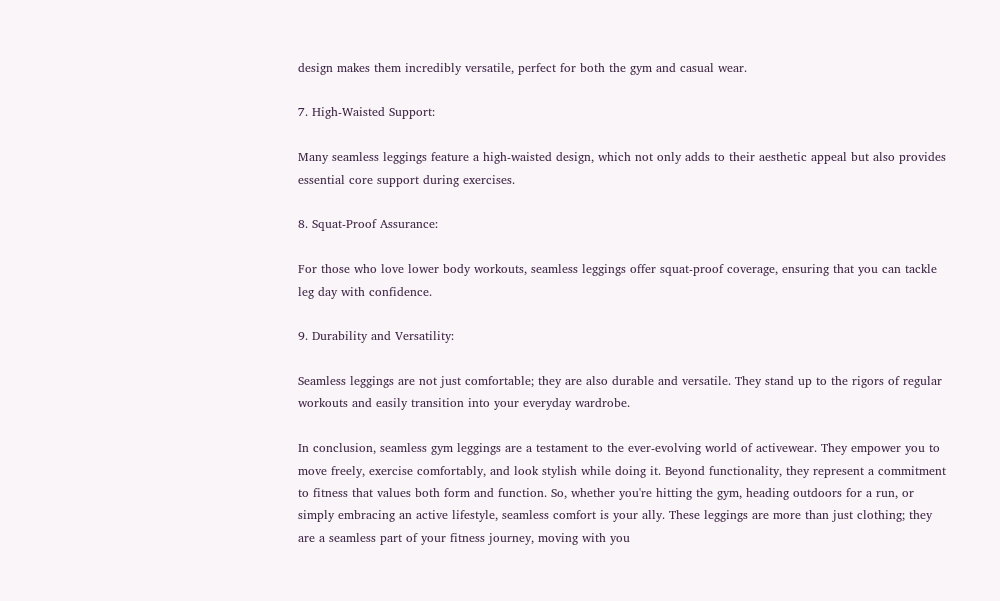design makes them incredibly versatile, perfect for both the gym and casual wear.

7. High-Waisted Support:

Many seamless leggings feature a high-waisted design, which not only adds to their aesthetic appeal but also provides essential core support during exercises.

8. Squat-Proof Assurance:

For those who love lower body workouts, seamless leggings offer squat-proof coverage, ensuring that you can tackle leg day with confidence.

9. Durability and Versatility:

Seamless leggings are not just comfortable; they are also durable and versatile. They stand up to the rigors of regular workouts and easily transition into your everyday wardrobe.

In conclusion, seamless gym leggings are a testament to the ever-evolving world of activewear. They empower you to move freely, exercise comfortably, and look stylish while doing it. Beyond functionality, they represent a commitment to fitness that values both form and function. So, whether you're hitting the gym, heading outdoors for a run, or simply embracing an active lifestyle, seamless comfort is your ally. These leggings are more than just clothing; they are a seamless part of your fitness journey, moving with you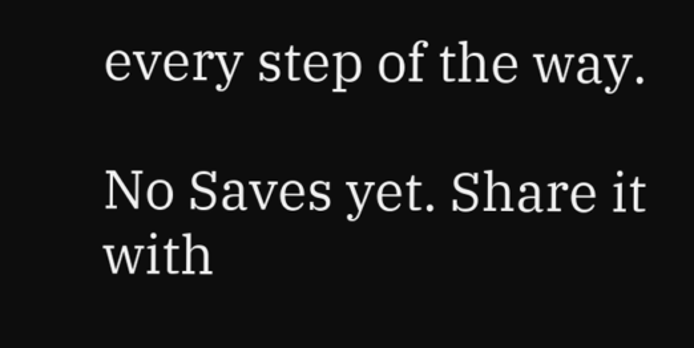every step of the way.

No Saves yet. Share it with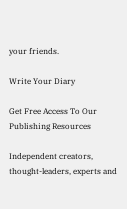your friends.

Write Your Diary

Get Free Access To Our Publishing Resources

Independent creators, thought-leaders, experts and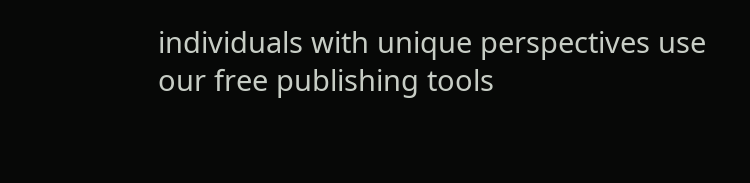individuals with unique perspectives use our free publishing tools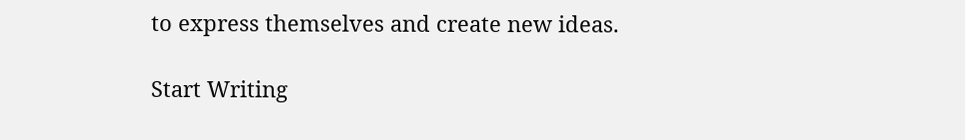to express themselves and create new ideas.

Start Writing